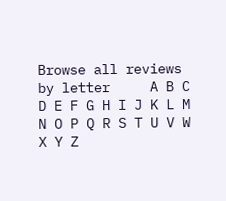Browse all reviews by letter     A B C D E F G H I J K L M N O P Q R S T U V W X Y Z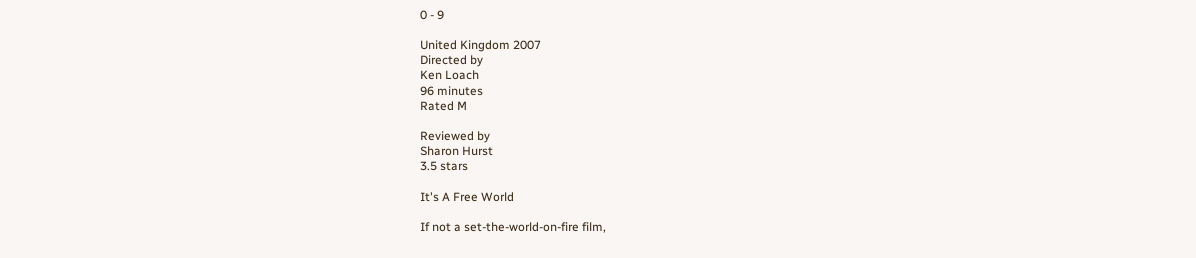0 - 9

United Kingdom 2007
Directed by
Ken Loach
96 minutes
Rated M

Reviewed by
Sharon Hurst
3.5 stars

It's A Free World

If not a set-the-world-on-fire film,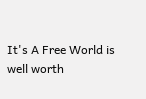It's A Free World is well worth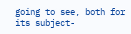going to see, both for its subject-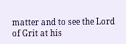matter and to see the Lord of Grit at his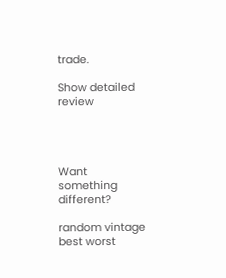trade.

Show detailed review




Want something different?

random vintage best worst